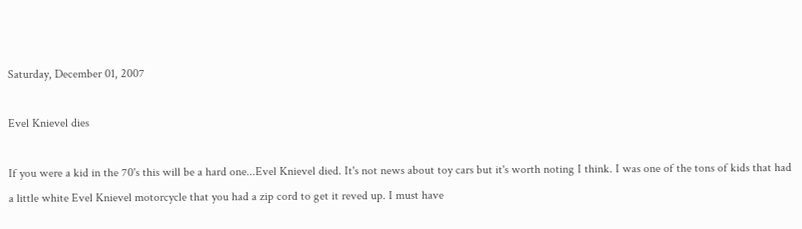Saturday, December 01, 2007

Evel Knievel dies

If you were a kid in the 70's this will be a hard one...Evel Knievel died. It's not news about toy cars but it's worth noting I think. I was one of the tons of kids that had a little white Evel Knievel motorcycle that you had a zip cord to get it reved up. I must have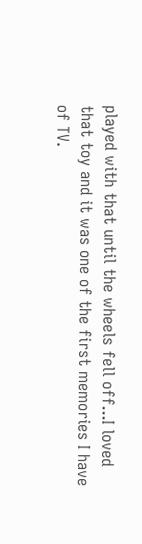played with that until the wheels fell off...I loved that toy and it was one of the first memories I have of TV.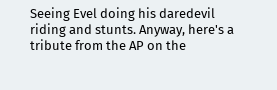Seeing Evel doing his daredevil riding and stunts. Anyway, here's a tribute from the AP on the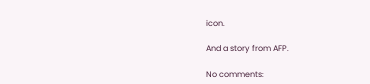icon.

And a story from AFP.

No comments: